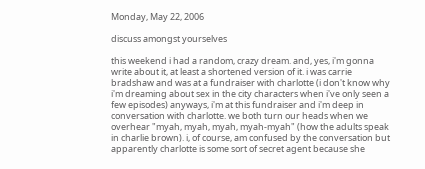Monday, May 22, 2006

discuss amongst yourselves

this weekend i had a random, crazy dream. and, yes, i'm gonna write about it, at least a shortened version of it. i was carrie bradshaw and was at a fundraiser with charlotte (i don't know why i'm dreaming about sex in the city characters when i've only seen a few episodes) anyways, i'm at this fundraiser and i'm deep in conversation with charlotte. we both turn our heads when we overhear "myah, myah, myah, myah-myah" (how the adults speak in charlie brown). i, of course, am confused by the conversation but apparently charlotte is some sort of secret agent because she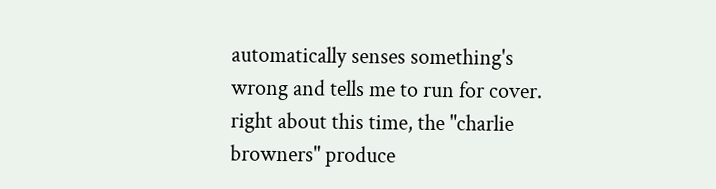automatically senses something's wrong and tells me to run for cover. right about this time, the "charlie browners" produce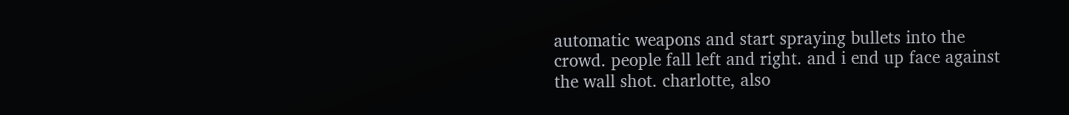automatic weapons and start spraying bullets into the crowd. people fall left and right. and i end up face against the wall shot. charlotte, also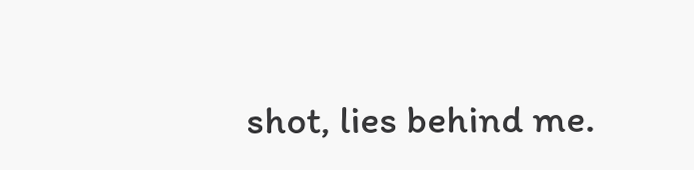shot, lies behind me.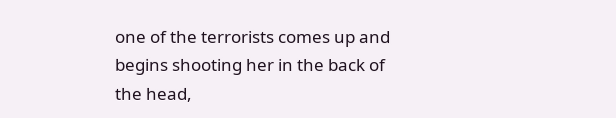one of the terrorists comes up and begins shooting her in the back of the head,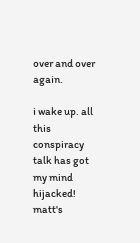over and over again.

i wake up. all this conspiracy talk has got my mind hijacked! matt's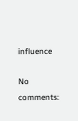influence

No comments: